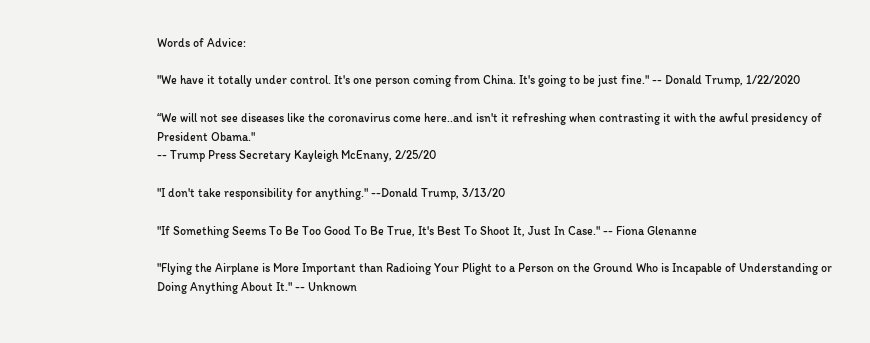Words of Advice:

"We have it totally under control. It's one person coming from China. It's going to be just fine." -- Donald Trump, 1/22/2020

“We will not see diseases like the coronavirus come here..and isn't it refreshing when contrasting it with the awful presidency of President Obama."
-- Trump Press Secretary Kayleigh McEnany, 2/25/20

"I don't take responsibility for anything." --Donald Trump, 3/13/20

"If Something Seems To Be Too Good To Be True, It's Best To Shoot It, Just In Case." -- Fiona Glenanne

"Flying the Airplane is More Important than Radioing Your Plight to a Person on the Ground Who is Incapable of Understanding or Doing Anything About It." -- Unknown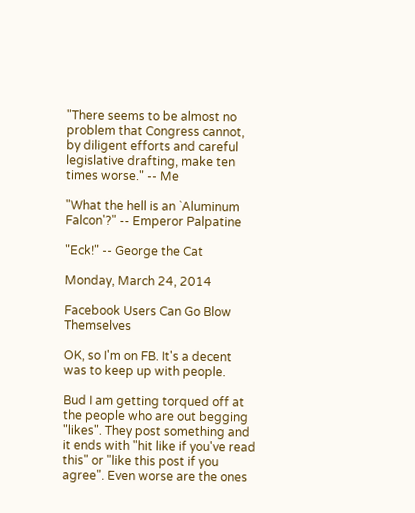"There seems to be almost no problem that Congress cannot, by diligent efforts and careful legislative drafting, make ten times worse." -- Me

"What the hell is an `Aluminum Falcon'?" -- Emperor Palpatine

"Eck!" -- George the Cat

Monday, March 24, 2014

Facebook Users Can Go Blow Themselves

OK, so I'm on FB. It's a decent was to keep up with people.

Bud I am getting torqued off at the people who are out begging "likes". They post something and it ends with "hit like if you've read this" or "like this post if you agree". Even worse are the ones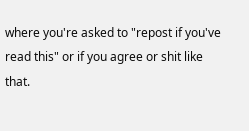where you're asked to "repost if you've read this" or if you agree or shit like that.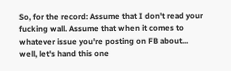So, for the record: Assume that I don't read your fucking wall. Assume that when it comes to whatever issue you're posting on FB about... well, let's hand this one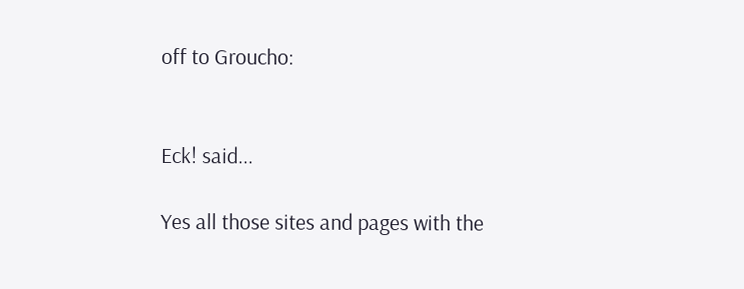off to Groucho:


Eck! said...

Yes all those sites and pages with the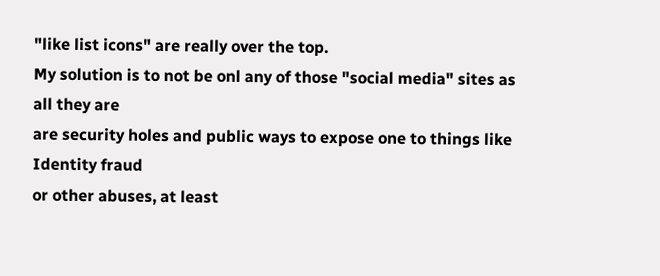"like list icons" are really over the top.
My solution is to not be onl any of those "social media" sites as all they are
are security holes and public ways to expose one to things like Identity fraud
or other abuses, at least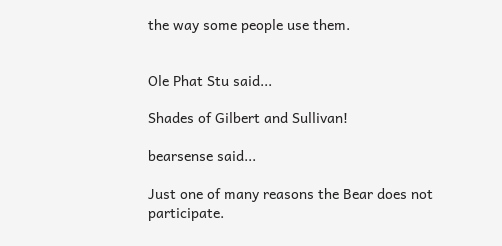the way some people use them.


Ole Phat Stu said...

Shades of Gilbert and Sullivan!

bearsense said...

Just one of many reasons the Bear does not participate.